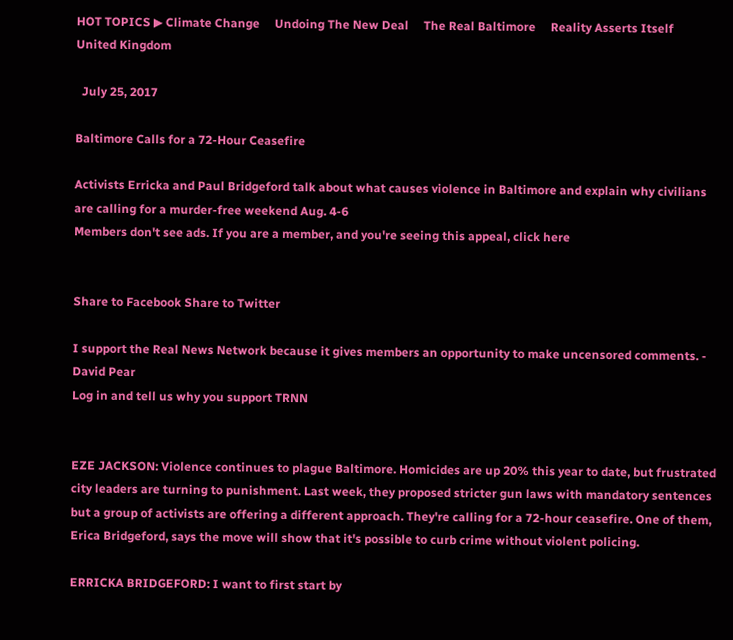HOT TOPICS ▶ Climate Change     Undoing The New Deal     The Real Baltimore     Reality Asserts Itself     United Kingdom

  July 25, 2017

Baltimore Calls for a 72-Hour Ceasefire

Activists Erricka and Paul Bridgeford talk about what causes violence in Baltimore and explain why civilians are calling for a murder-free weekend Aug. 4-6
Members don't see ads. If you are a member, and you're seeing this appeal, click here


Share to Facebook Share to Twitter

I support the Real News Network because it gives members an opportunity to make uncensored comments. - David Pear
Log in and tell us why you support TRNN


EZE JACKSON: Violence continues to plague Baltimore. Homicides are up 20% this year to date, but frustrated city leaders are turning to punishment. Last week, they proposed stricter gun laws with mandatory sentences but a group of activists are offering a different approach. They're calling for a 72-hour ceasefire. One of them, Erica Bridgeford, says the move will show that it's possible to curb crime without violent policing.

ERRICKA BRIDGEFORD: I want to first start by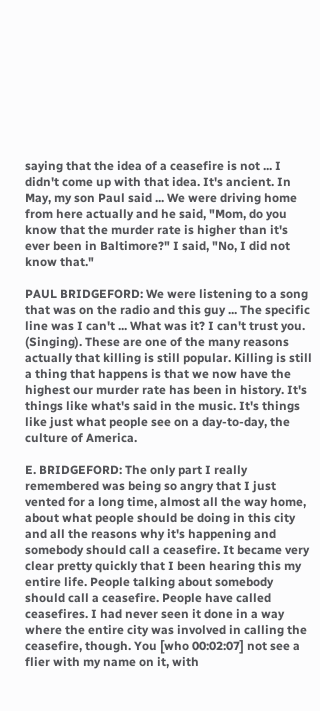saying that the idea of a ceasefire is not ... I didn't come up with that idea. It's ancient. In May, my son Paul said ... We were driving home from here actually and he said, "Mom, do you know that the murder rate is higher than it's ever been in Baltimore?" I said, "No, I did not know that."

PAUL BRIDGEFORD: We were listening to a song that was on the radio and this guy ... The specific line was I can't ... What was it? I can't trust you. (Singing). These are one of the many reasons actually that killing is still popular. Killing is still a thing that happens is that we now have the highest our murder rate has been in history. It's things like what's said in the music. It's things like just what people see on a day-to-day, the culture of America.

E. BRIDGEFORD: The only part I really remembered was being so angry that I just vented for a long time, almost all the way home, about what people should be doing in this city and all the reasons why it's happening and somebody should call a ceasefire. It became very clear pretty quickly that I been hearing this my entire life. People talking about somebody should call a ceasefire. People have called ceasefires. I had never seen it done in a way where the entire city was involved in calling the ceasefire, though. You [who 00:02:07] not see a flier with my name on it, with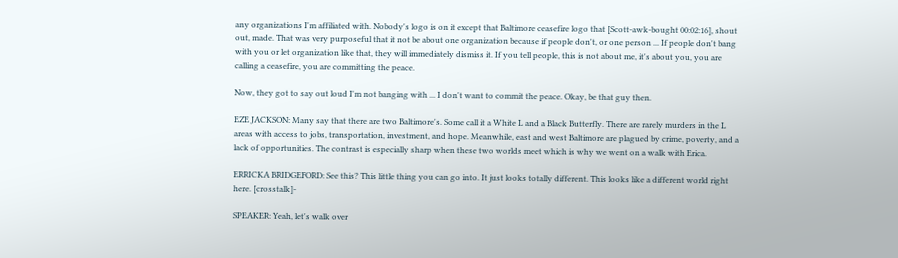any organizations I'm affiliated with. Nobody's logo is on it except that Baltimore ceasefire logo that [Scott-awk-bought 00:02:16], shout out, made. That was very purposeful that it not be about one organization because if people don't, or one person ... If people don't bang with you or let organization like that, they will immediately dismiss it. If you tell people, this is not about me, it's about you, you are calling a ceasefire, you are committing the peace.

Now, they got to say out loud I'm not banging with ... I don't want to commit the peace. Okay, be that guy then.

EZE JACKSON: Many say that there are two Baltimore's. Some call it a White L and a Black Butterfly. There are rarely murders in the L areas with access to jobs, transportation, investment, and hope. Meanwhile, east and west Baltimore are plagued by crime, poverty, and a lack of opportunities. The contrast is especially sharp when these two worlds meet which is why we went on a walk with Erica.

ERRICKA BRIDGEFORD: See this? This little thing you can go into. It just looks totally different. This looks like a different world right here. [crosstalk]-

SPEAKER: Yeah, let's walk over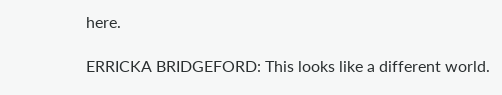here.

ERRICKA BRIDGEFORD: This looks like a different world.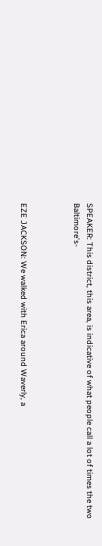SPEAKER: This district, this area, is indicative of what people call a lot of times the two Baltimore's-



EZE JACKSON: We walked with Erica around Waverly, a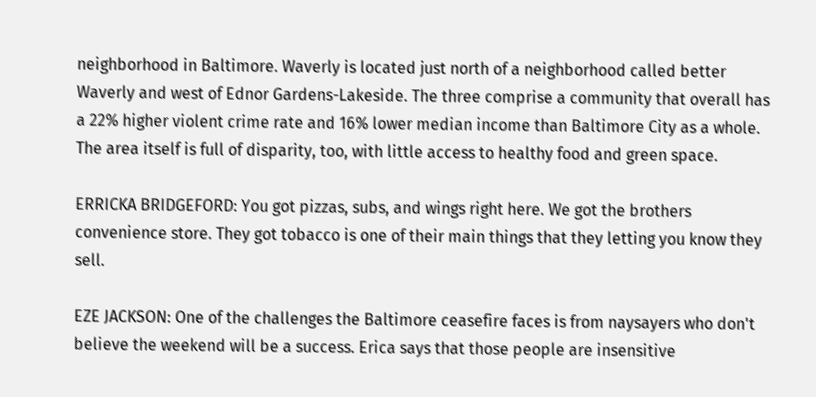neighborhood in Baltimore. Waverly is located just north of a neighborhood called better Waverly and west of Ednor Gardens-Lakeside. The three comprise a community that overall has a 22% higher violent crime rate and 16% lower median income than Baltimore City as a whole. The area itself is full of disparity, too, with little access to healthy food and green space.

ERRICKA BRIDGEFORD: You got pizzas, subs, and wings right here. We got the brothers convenience store. They got tobacco is one of their main things that they letting you know they sell.

EZE JACKSON: One of the challenges the Baltimore ceasefire faces is from naysayers who don't believe the weekend will be a success. Erica says that those people are insensitive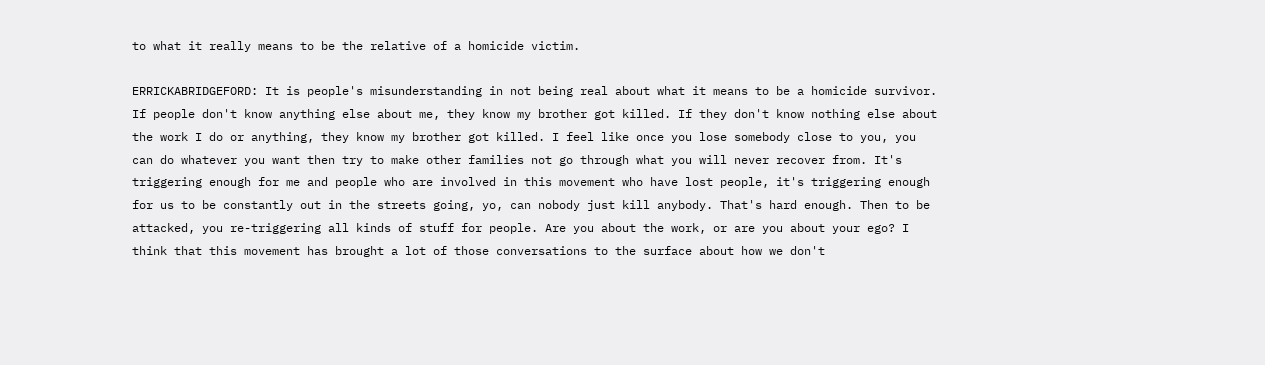to what it really means to be the relative of a homicide victim.

ERRICKABRIDGEFORD: It is people's misunderstanding in not being real about what it means to be a homicide survivor. If people don't know anything else about me, they know my brother got killed. If they don't know nothing else about the work I do or anything, they know my brother got killed. I feel like once you lose somebody close to you, you can do whatever you want then try to make other families not go through what you will never recover from. It's triggering enough for me and people who are involved in this movement who have lost people, it's triggering enough for us to be constantly out in the streets going, yo, can nobody just kill anybody. That's hard enough. Then to be attacked, you re-triggering all kinds of stuff for people. Are you about the work, or are you about your ego? I think that this movement has brought a lot of those conversations to the surface about how we don't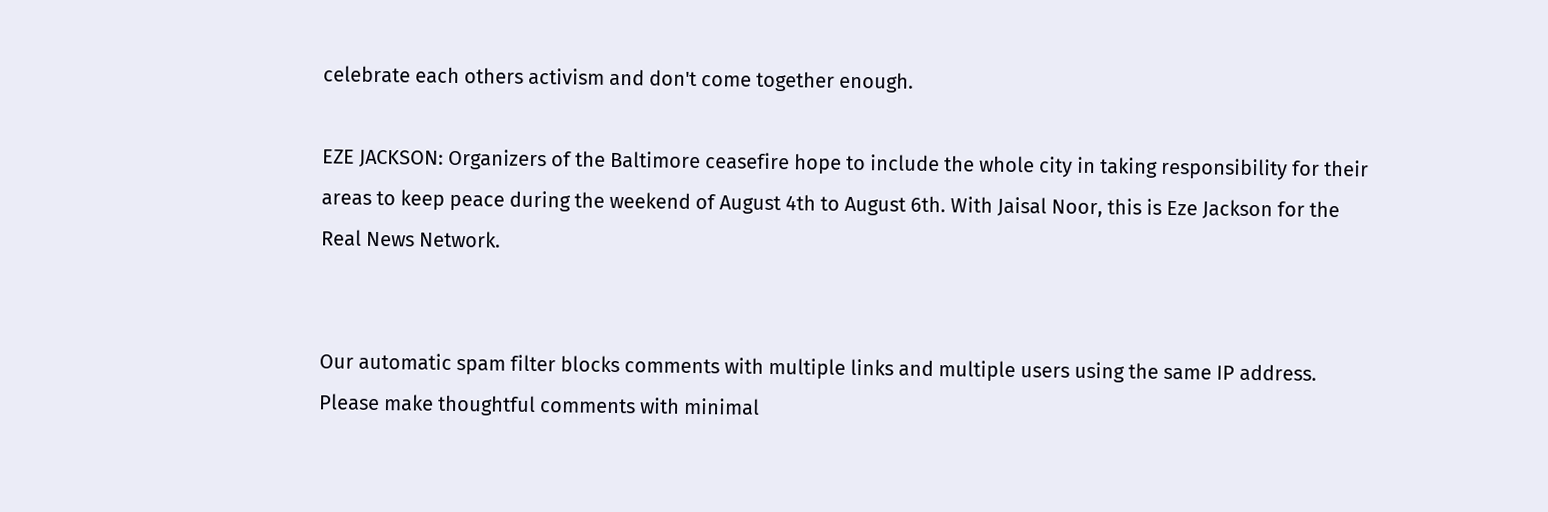celebrate each others activism and don't come together enough.

EZE JACKSON: Organizers of the Baltimore ceasefire hope to include the whole city in taking responsibility for their areas to keep peace during the weekend of August 4th to August 6th. With Jaisal Noor, this is Eze Jackson for the Real News Network.


Our automatic spam filter blocks comments with multiple links and multiple users using the same IP address. Please make thoughtful comments with minimal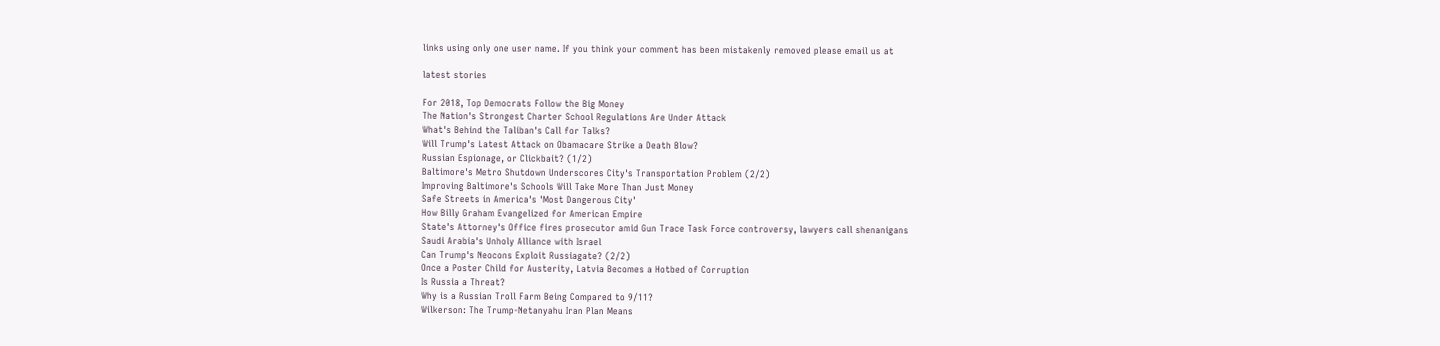links using only one user name. If you think your comment has been mistakenly removed please email us at

latest stories

For 2018, Top Democrats Follow the Big Money
The Nation's Strongest Charter School Regulations Are Under Attack
What's Behind the Taliban's Call for Talks?
Will Trump's Latest Attack on Obamacare Strike a Death Blow?
Russian Espionage, or Clickbait? (1/2)
Baltimore's Metro Shutdown Underscores City's Transportation Problem (2/2)
Improving Baltimore's Schools Will Take More Than Just Money
Safe Streets in America's 'Most Dangerous City'
How Billy Graham Evangelized for American Empire
State's Attorney's Office fires prosecutor amid Gun Trace Task Force controversy, lawyers call shenanigans
Saudi Arabia's Unholy Alliance with Israel
Can Trump's Neocons Exploit Russiagate? (2/2)
Once a Poster Child for Austerity, Latvia Becomes a Hotbed of Corruption
Is Russia a Threat?
Why is a Russian Troll Farm Being Compared to 9/11?
Wilkerson: The Trump-Netanyahu Iran Plan Means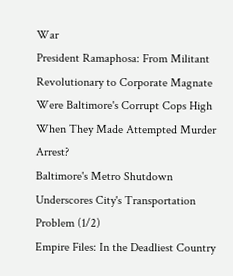War
President Ramaphosa: From Militant Revolutionary to Corporate Magnate
Were Baltimore's Corrupt Cops High When They Made Attempted Murder Arrest?
Baltimore's Metro Shutdown Underscores City's Transportation Problem (1/2)
Empire Files: In the Deadliest Country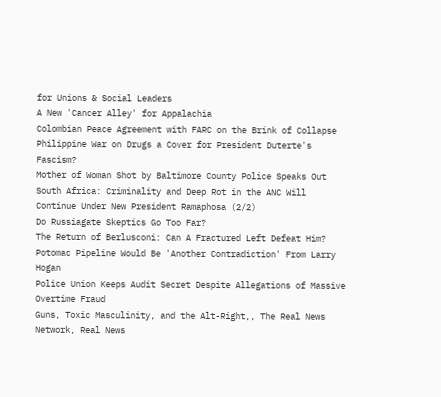for Unions & Social Leaders
A New 'Cancer Alley' for Appalachia
Colombian Peace Agreement with FARC on the Brink of Collapse
Philippine War on Drugs a Cover for President Duterte's Fascism?
Mother of Woman Shot by Baltimore County Police Speaks Out
South Africa: Criminality and Deep Rot in the ANC Will Continue Under New President Ramaphosa (2/2)
Do Russiagate Skeptics Go Too Far?
The Return of Berlusconi: Can A Fractured Left Defeat Him?
Potomac Pipeline Would Be 'Another Contradiction' From Larry Hogan
Police Union Keeps Audit Secret Despite Allegations of Massive Overtime Fraud
Guns, Toxic Masculinity, and the Alt-Right,, The Real News Network, Real News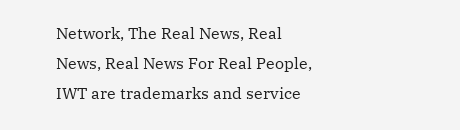Network, The Real News, Real News, Real News For Real People, IWT are trademarks and service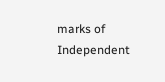marks of Independent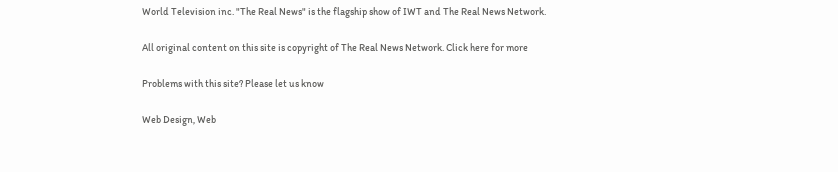World Television inc. "The Real News" is the flagship show of IWT and The Real News Network.

All original content on this site is copyright of The Real News Network. Click here for more

Problems with this site? Please let us know

Web Design, Web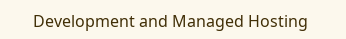Development and Managed Hosting